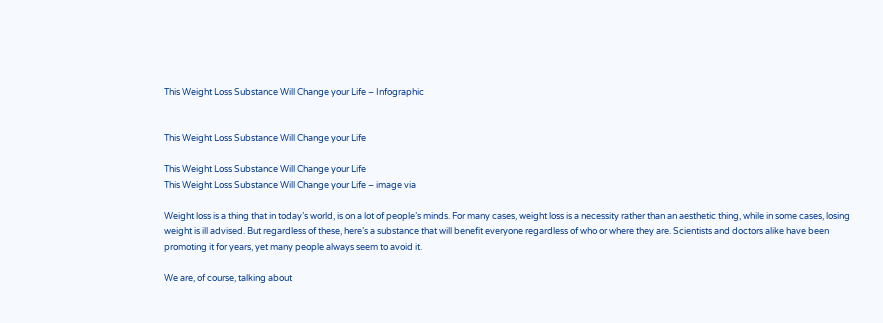This Weight Loss Substance Will Change your Life – Infographic


This Weight Loss Substance Will Change your Life

This Weight Loss Substance Will Change your Life
This Weight Loss Substance Will Change your Life – image via

Weight loss is a thing that in today’s world, is on a lot of people’s minds. For many cases, weight loss is a necessity rather than an aesthetic thing, while in some cases, losing weight is ill advised. But regardless of these, here’s a substance that will benefit everyone regardless of who or where they are. Scientists and doctors alike have been promoting it for years, yet many people always seem to avoid it.

We are, of course, talking about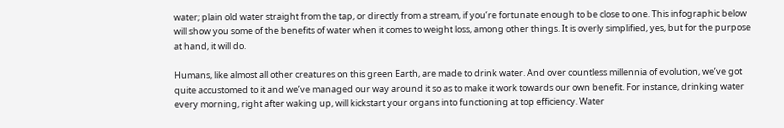water; plain old water straight from the tap, or directly from a stream, if you’re fortunate enough to be close to one. This infographic below will show you some of the benefits of water when it comes to weight loss, among other things. It is overly simplified, yes, but for the purpose at hand, it will do.

Humans, like almost all other creatures on this green Earth, are made to drink water. And over countless millennia of evolution, we’ve got quite accustomed to it and we’ve managed our way around it so as to make it work towards our own benefit. For instance, drinking water every morning, right after waking up, will kickstart your organs into functioning at top efficiency. Water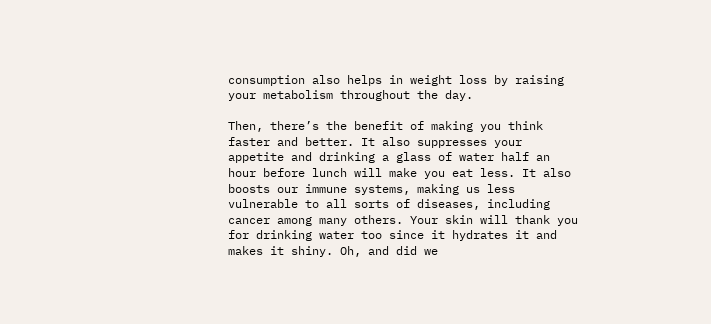consumption also helps in weight loss by raising your metabolism throughout the day.

Then, there’s the benefit of making you think faster and better. It also suppresses your appetite and drinking a glass of water half an hour before lunch will make you eat less. It also boosts our immune systems, making us less vulnerable to all sorts of diseases, including cancer among many others. Your skin will thank you for drinking water too since it hydrates it and makes it shiny. Oh, and did we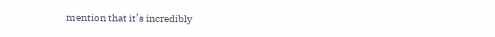mention that it’s incredibly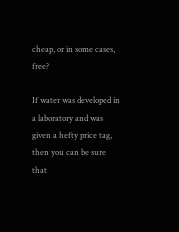cheap, or in some cases, free?

If water was developed in a laboratory and was given a hefty price tag, then you can be sure that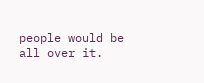people would be all over it.